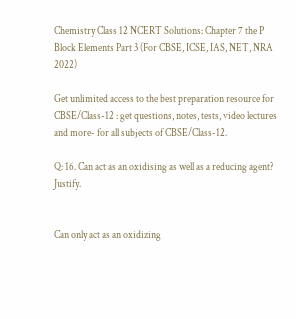Chemistry Class 12 NCERT Solutions: Chapter 7 the P Block Elements Part 3 (For CBSE, ICSE, IAS, NET, NRA 2022)

Get unlimited access to the best preparation resource for CBSE/Class-12 : get questions, notes, tests, video lectures and more- for all subjects of CBSE/Class-12.

Q: 16. Can act as an oxidising as well as a reducing agent? Justify.


Can only act as an oxidizing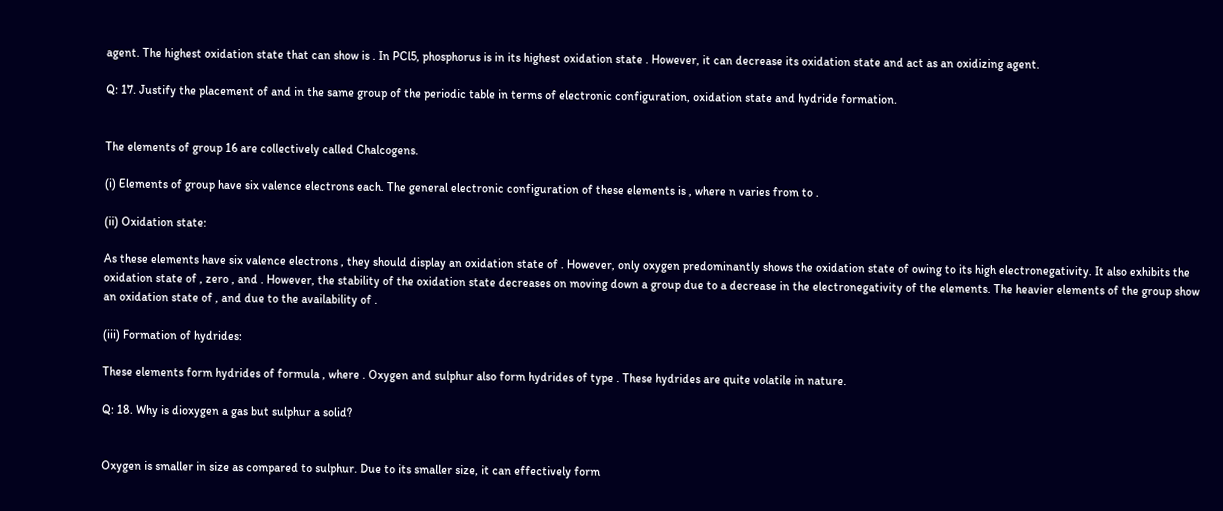agent. The highest oxidation state that can show is . In PCl5, phosphorus is in its highest oxidation state . However, it can decrease its oxidation state and act as an oxidizing agent.

Q: 17. Justify the placement of and in the same group of the periodic table in terms of electronic configuration, oxidation state and hydride formation.


The elements of group 16 are collectively called Chalcogens.

(i) Elements of group have six valence electrons each. The general electronic configuration of these elements is , where n varies from to .

(ii) Oxidation state:

As these elements have six valence electrons , they should display an oxidation state of . However, only oxygen predominantly shows the oxidation state of owing to its high electronegativity. It also exhibits the oxidation state of , zero , and . However, the stability of the oxidation state decreases on moving down a group due to a decrease in the electronegativity of the elements. The heavier elements of the group show an oxidation state of , and due to the availability of .

(iii) Formation of hydrides:

These elements form hydrides of formula , where . Oxygen and sulphur also form hydrides of type . These hydrides are quite volatile in nature.

Q: 18. Why is dioxygen a gas but sulphur a solid?


Oxygen is smaller in size as compared to sulphur. Due to its smaller size, it can effectively form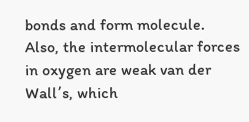bonds and form molecule. Also, the intermolecular forces in oxygen are weak van der Wall՚s, which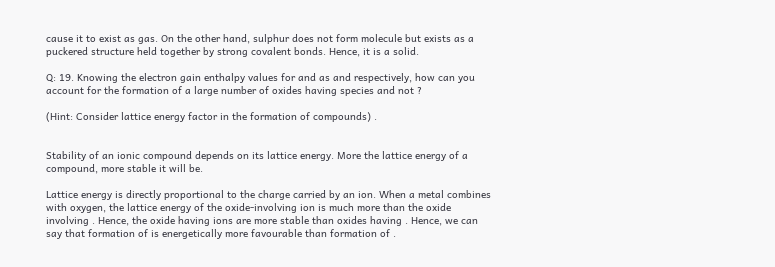cause it to exist as gas. On the other hand, sulphur does not form molecule but exists as a puckered structure held together by strong covalent bonds. Hence, it is a solid.

Q: 19. Knowing the electron gain enthalpy values for and as and respectively, how can you account for the formation of a large number of oxides having species and not ?

(Hint: Consider lattice energy factor in the formation of compounds) .


Stability of an ionic compound depends on its lattice energy. More the lattice energy of a compound, more stable it will be.

Lattice energy is directly proportional to the charge carried by an ion. When a metal combines with oxygen, the lattice energy of the oxide-involving ion is much more than the oxide involving . Hence, the oxide having ions are more stable than oxides having . Hence, we can say that formation of is energetically more favourable than formation of .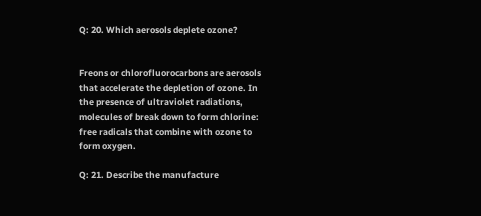Q: 20. Which aerosols deplete ozone?


Freons or chlorofluorocarbons are aerosols that accelerate the depletion of ozone. In the presence of ultraviolet radiations, molecules of break down to form chlorine: free radicals that combine with ozone to form oxygen.

Q: 21. Describe the manufacture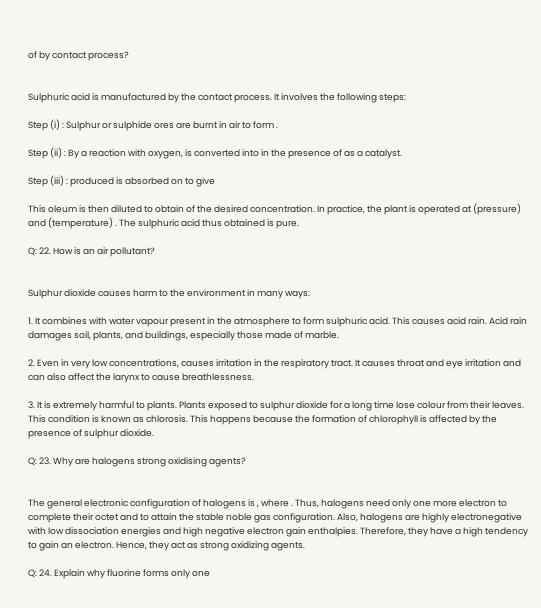of by contact process?


Sulphuric acid is manufactured by the contact process. It involves the following steps:

Step (i) : Sulphur or sulphide ores are burnt in air to form .

Step (ii) : By a reaction with oxygen, is converted into in the presence of as a catalyst.

Step (iii) : produced is absorbed on to give

This oleum is then diluted to obtain of the desired concentration. In practice, the plant is operated at (pressure) and (temperature) . The sulphuric acid thus obtained is pure.

Q: 22. How is an air pollutant?


Sulphur dioxide causes harm to the environment in many ways:

1. It combines with water vapour present in the atmosphere to form sulphuric acid. This causes acid rain. Acid rain damages soil, plants, and buildings, especially those made of marble.

2. Even in very low concentrations, causes irritation in the respiratory tract. It causes throat and eye irritation and can also affect the larynx to cause breathlessness.

3. It is extremely harmful to plants. Plants exposed to sulphur dioxide for a long time lose colour from their leaves. This condition is known as chlorosis. This happens because the formation of chlorophyll is affected by the presence of sulphur dioxide.

Q: 23. Why are halogens strong oxidising agents?


The general electronic configuration of halogens is , where . Thus, halogens need only one more electron to complete their octet and to attain the stable noble gas configuration. Also, halogens are highly electronegative with low dissociation energies and high negative electron gain enthalpies. Therefore, they have a high tendency to gain an electron. Hence, they act as strong oxidizing agents.

Q: 24. Explain why fluorine forms only one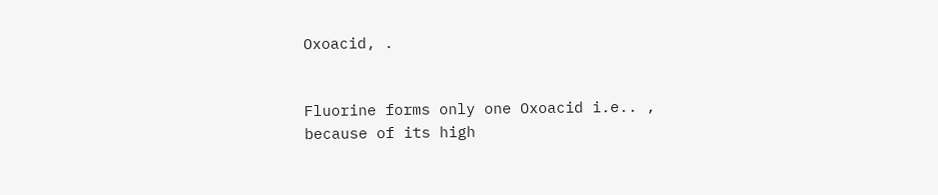Oxoacid, .


Fluorine forms only one Oxoacid i.e.. , because of its high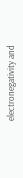electronegativity and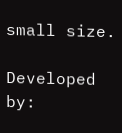small size.

Developed by: